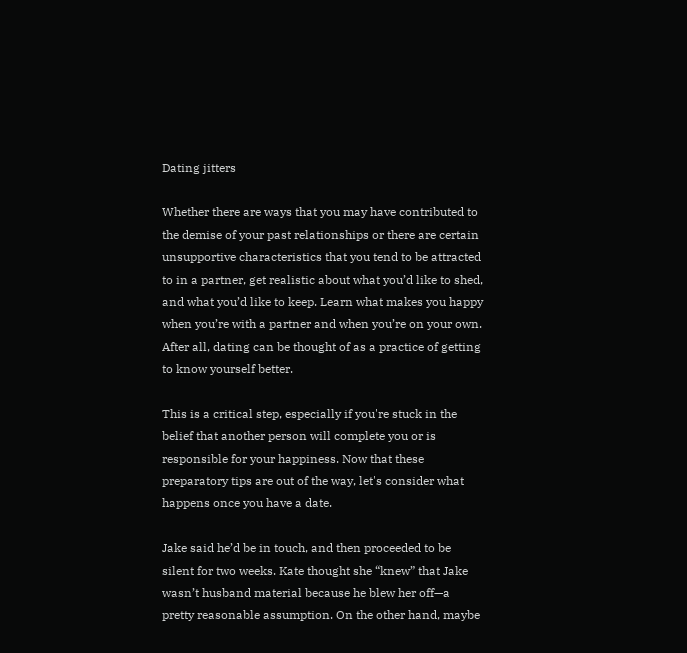Dating jitters

Whether there are ways that you may have contributed to the demise of your past relationships or there are certain unsupportive characteristics that you tend to be attracted to in a partner, get realistic about what you’d like to shed, and what you’d like to keep. Learn what makes you happy when you’re with a partner and when you’re on your own. After all, dating can be thought of as a practice of getting to know yourself better.

This is a critical step, especially if you're stuck in the belief that another person will complete you or is responsible for your happiness. Now that these preparatory tips are out of the way, let's consider what happens once you have a date.

Jake said he’d be in touch, and then proceeded to be silent for two weeks. Kate thought she “knew” that Jake wasn’t husband material because he blew her off—a pretty reasonable assumption. On the other hand, maybe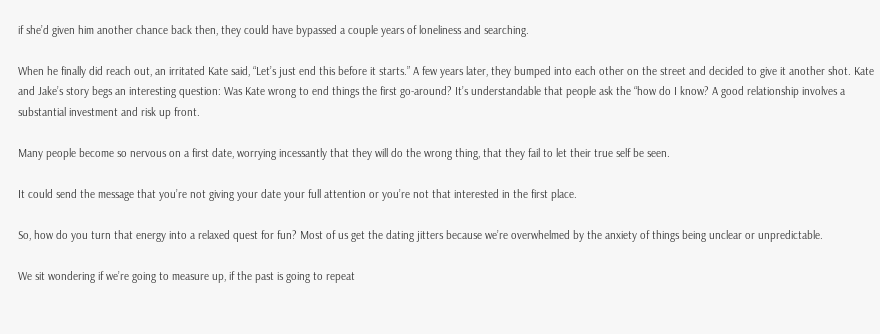if she’d given him another chance back then, they could have bypassed a couple years of loneliness and searching.

When he finally did reach out, an irritated Kate said, “Let’s just end this before it starts.” A few years later, they bumped into each other on the street and decided to give it another shot. Kate and Jake’s story begs an interesting question: Was Kate wrong to end things the first go-around? It’s understandable that people ask the “how do I know? A good relationship involves a substantial investment and risk up front.

Many people become so nervous on a first date, worrying incessantly that they will do the wrong thing, that they fail to let their true self be seen.

It could send the message that you’re not giving your date your full attention or you’re not that interested in the first place.

So, how do you turn that energy into a relaxed quest for fun? Most of us get the dating jitters because we’re overwhelmed by the anxiety of things being unclear or unpredictable.

We sit wondering if we’re going to measure up, if the past is going to repeat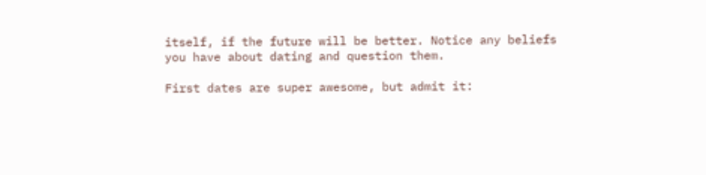itself, if the future will be better. Notice any beliefs you have about dating and question them.

First dates are super awesome, but admit it: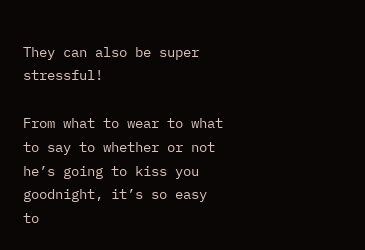They can also be super stressful!

From what to wear to what to say to whether or not he’s going to kiss you goodnight, it’s so easy to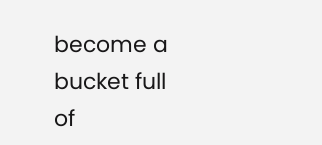become a bucket full of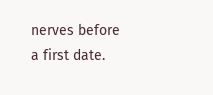nerves before a first date.